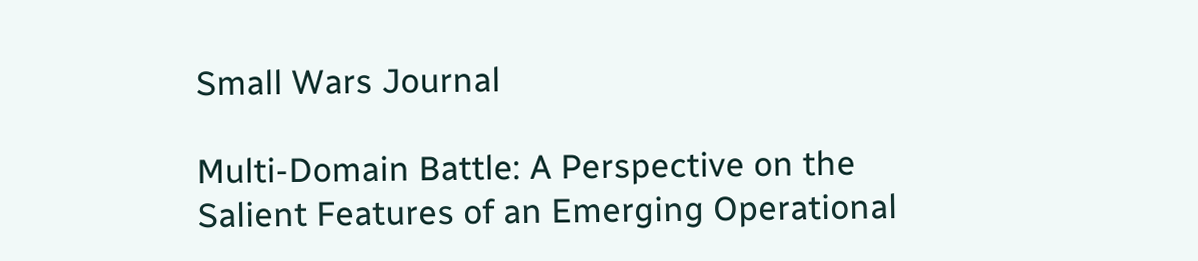Small Wars Journal

Multi-Domain Battle: A Perspective on the Salient Features of an Emerging Operational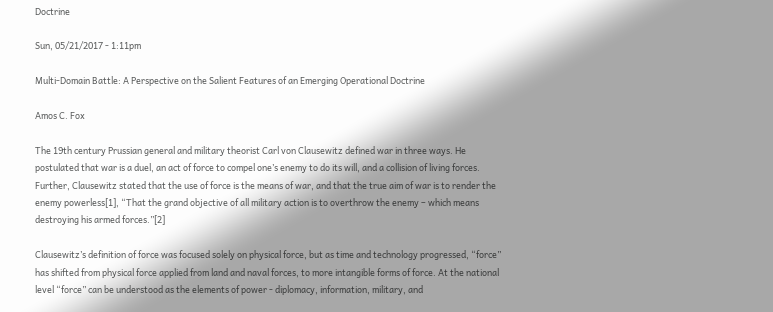Doctrine

Sun, 05/21/2017 - 1:11pm

Multi-Domain Battle: A Perspective on the Salient Features of an Emerging Operational Doctrine

Amos C. Fox

The 19th century Prussian general and military theorist Carl von Clausewitz defined war in three ways. He postulated that war is a duel, an act of force to compel one’s enemy to do its will, and a collision of living forces. Further, Clausewitz stated that the use of force is the means of war, and that the true aim of war is to render the enemy powerless[1], “That the grand objective of all military action is to overthrow the enemy – which means destroying his armed forces.”[2]

Clausewitz’s definition of force was focused solely on physical force, but as time and technology progressed, “force” has shifted from physical force applied from land and naval forces, to more intangible forms of force. At the national level “force” can be understood as the elements of power - diplomacy, information, military, and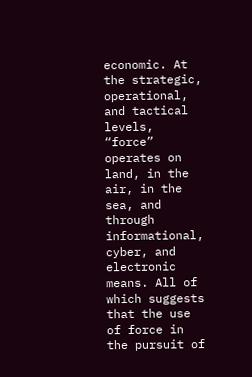economic. At the strategic, operational, and tactical levels, “force” operates on land, in the air, in the sea, and through informational, cyber, and electronic means. All of which suggests that the use of force in the pursuit of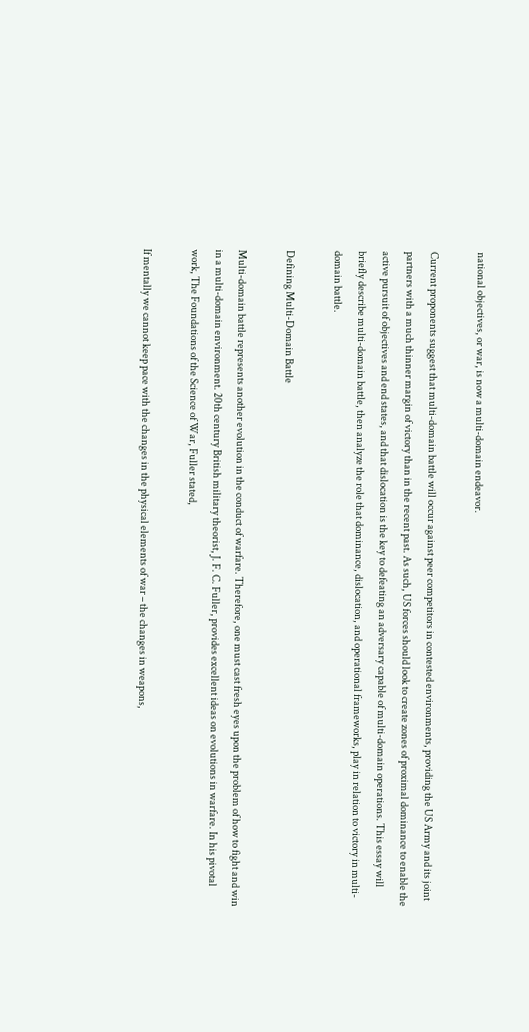national objectives, or war, is now a multi-domain endeavor.

Current proponents suggest that multi-domain battle will occur against peer competitors in contested environments, providing the US Army and its joint partners with a much thinner margin of victory than in the recent past. As such, US forces should look to create zones of proximal dominance to enable the active pursuit of objectives and end states, and that dislocation is the key to defeating an adversary capable of multi-domain operations. This essay will briefly describe multi-domain battle, then analyze the role that dominance, dislocation, and operational frameworks, play in relation to victory in multi-domain battle.

Defining Multi-Domain Battle

Multi-domain battle represents another evolution in the conduct of warfare. Therefore, one must cast fresh eyes upon the problem of how to fight and win in a multi-domain environment. 20th century British military theorist, J. F. C. Fuller, provides excellent ideas on evolutions in warfare. In his pivotal work, The Foundations of the Science of War, Fuller stated,

If mentally we cannot keep pace with the changes in the physical elements of war – the changes in weapons,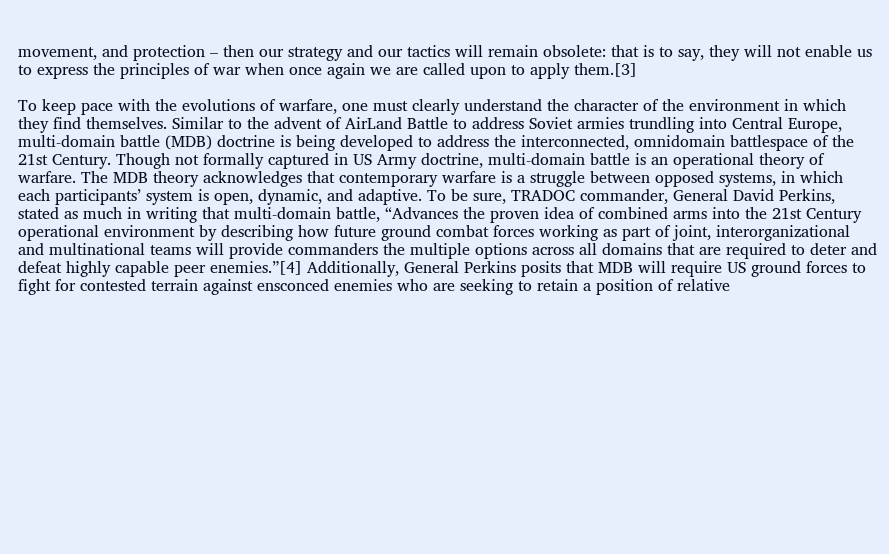movement, and protection – then our strategy and our tactics will remain obsolete: that is to say, they will not enable us to express the principles of war when once again we are called upon to apply them.[3]

To keep pace with the evolutions of warfare, one must clearly understand the character of the environment in which they find themselves. Similar to the advent of AirLand Battle to address Soviet armies trundling into Central Europe, multi-domain battle (MDB) doctrine is being developed to address the interconnected, omnidomain battlespace of the 21st Century. Though not formally captured in US Army doctrine, multi-domain battle is an operational theory of warfare. The MDB theory acknowledges that contemporary warfare is a struggle between opposed systems, in which each participants’ system is open, dynamic, and adaptive. To be sure, TRADOC commander, General David Perkins, stated as much in writing that multi-domain battle, “Advances the proven idea of combined arms into the 21st Century operational environment by describing how future ground combat forces working as part of joint, interorganizational and multinational teams will provide commanders the multiple options across all domains that are required to deter and defeat highly capable peer enemies.”[4] Additionally, General Perkins posits that MDB will require US ground forces to fight for contested terrain against ensconced enemies who are seeking to retain a position of relative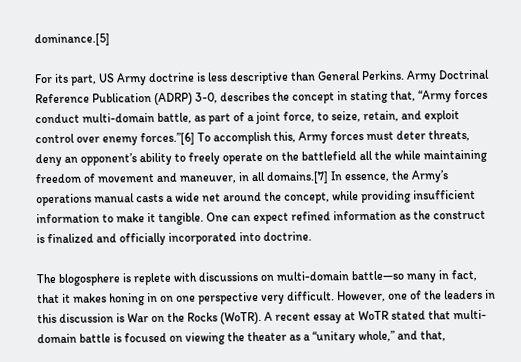dominance.[5]

For its part, US Army doctrine is less descriptive than General Perkins. Army Doctrinal Reference Publication (ADRP) 3-0, describes the concept in stating that, “Army forces conduct multi-domain battle, as part of a joint force, to seize, retain, and exploit control over enemy forces.”[6] To accomplish this, Army forces must deter threats, deny an opponent’s ability to freely operate on the battlefield all the while maintaining freedom of movement and maneuver, in all domains.[7] In essence, the Army’s operations manual casts a wide net around the concept, while providing insufficient information to make it tangible. One can expect refined information as the construct is finalized and officially incorporated into doctrine.

The blogosphere is replete with discussions on multi-domain battle—so many in fact, that it makes honing in on one perspective very difficult. However, one of the leaders in this discussion is War on the Rocks (WoTR). A recent essay at WoTR stated that multi-domain battle is focused on viewing the theater as a “unitary whole,” and that,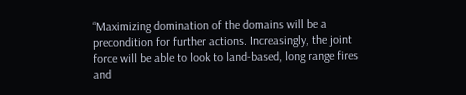“Maximizing domination of the domains will be a precondition for further actions. Increasingly, the joint force will be able to look to land-based, long range fires and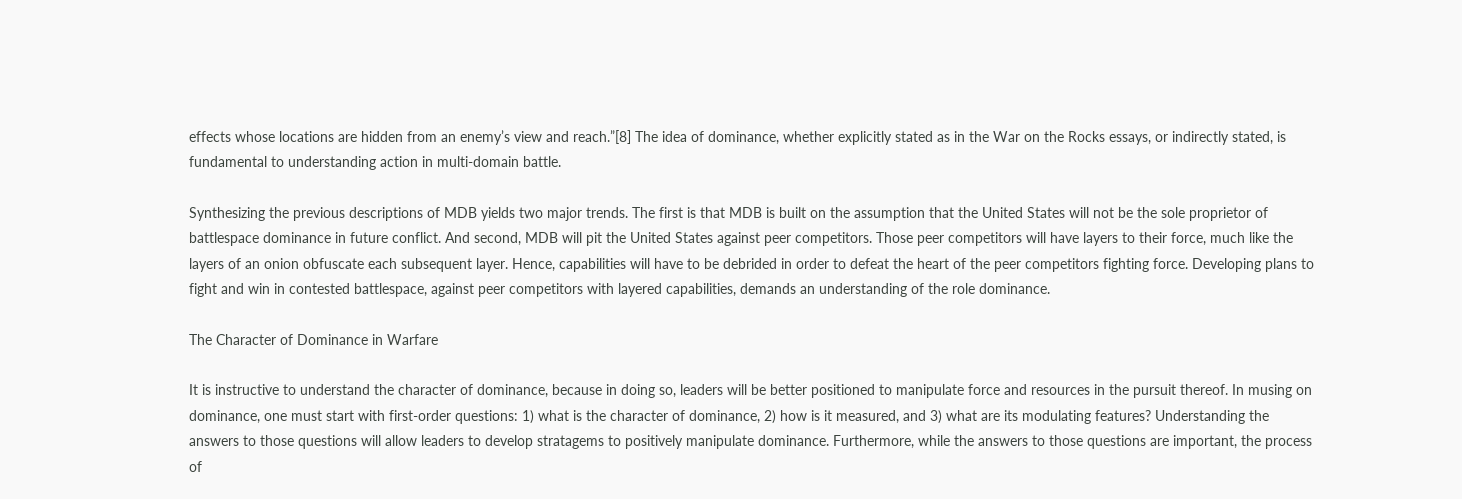effects whose locations are hidden from an enemy’s view and reach.”[8] The idea of dominance, whether explicitly stated as in the War on the Rocks essays, or indirectly stated, is fundamental to understanding action in multi-domain battle.

Synthesizing the previous descriptions of MDB yields two major trends. The first is that MDB is built on the assumption that the United States will not be the sole proprietor of battlespace dominance in future conflict. And second, MDB will pit the United States against peer competitors. Those peer competitors will have layers to their force, much like the layers of an onion obfuscate each subsequent layer. Hence, capabilities will have to be debrided in order to defeat the heart of the peer competitors fighting force. Developing plans to fight and win in contested battlespace, against peer competitors with layered capabilities, demands an understanding of the role dominance.

The Character of Dominance in Warfare

It is instructive to understand the character of dominance, because in doing so, leaders will be better positioned to manipulate force and resources in the pursuit thereof. In musing on dominance, one must start with first-order questions: 1) what is the character of dominance, 2) how is it measured, and 3) what are its modulating features? Understanding the answers to those questions will allow leaders to develop stratagems to positively manipulate dominance. Furthermore, while the answers to those questions are important, the process of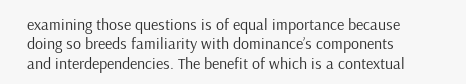examining those questions is of equal importance because doing so breeds familiarity with dominance’s components and interdependencies. The benefit of which is a contextual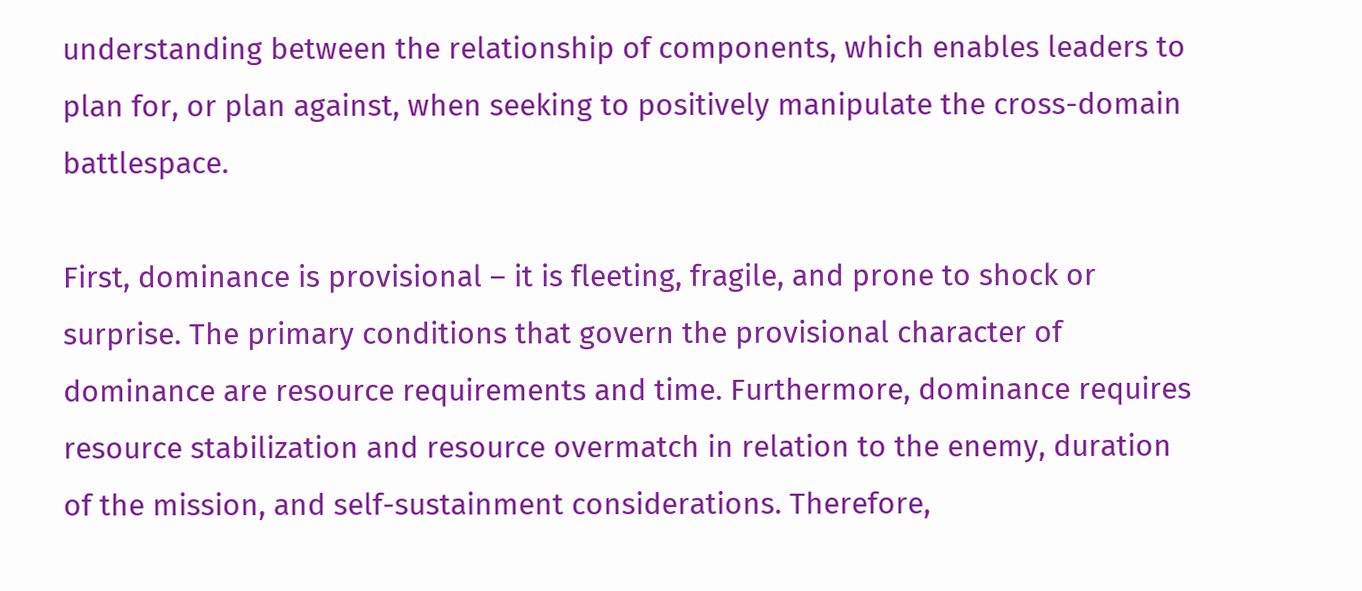understanding between the relationship of components, which enables leaders to plan for, or plan against, when seeking to positively manipulate the cross-domain battlespace.

First, dominance is provisional – it is fleeting, fragile, and prone to shock or surprise. The primary conditions that govern the provisional character of dominance are resource requirements and time. Furthermore, dominance requires resource stabilization and resource overmatch in relation to the enemy, duration of the mission, and self-sustainment considerations. Therefore,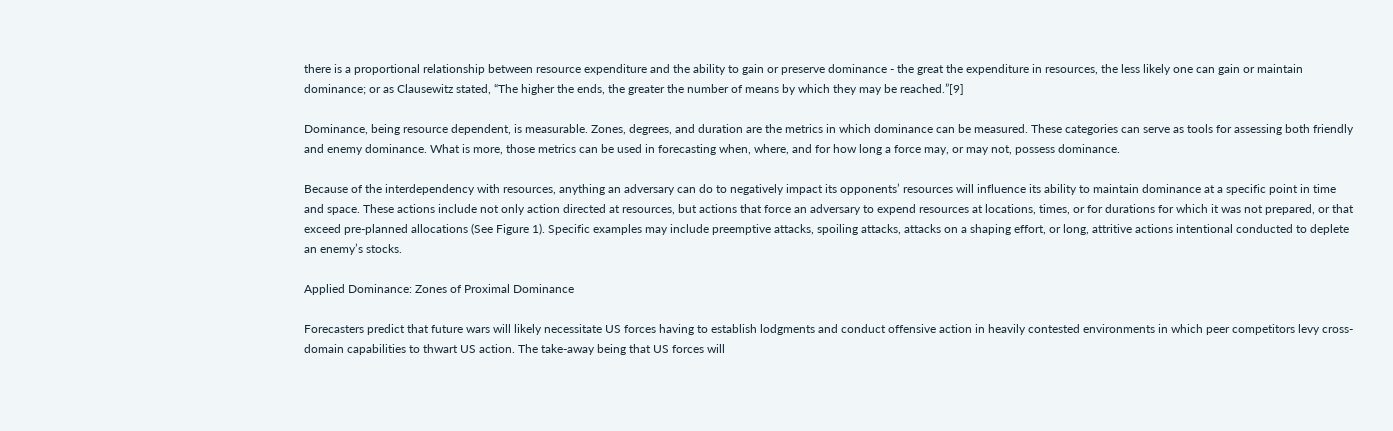there is a proportional relationship between resource expenditure and the ability to gain or preserve dominance - the great the expenditure in resources, the less likely one can gain or maintain dominance; or as Clausewitz stated, “The higher the ends, the greater the number of means by which they may be reached.”[9]

Dominance, being resource dependent, is measurable. Zones, degrees, and duration are the metrics in which dominance can be measured. These categories can serve as tools for assessing both friendly and enemy dominance. What is more, those metrics can be used in forecasting when, where, and for how long a force may, or may not, possess dominance.

Because of the interdependency with resources, anything an adversary can do to negatively impact its opponents’ resources will influence its ability to maintain dominance at a specific point in time and space. These actions include not only action directed at resources, but actions that force an adversary to expend resources at locations, times, or for durations for which it was not prepared, or that exceed pre-planned allocations (See Figure 1). Specific examples may include preemptive attacks, spoiling attacks, attacks on a shaping effort, or long, attritive actions intentional conducted to deplete an enemy’s stocks.

Applied Dominance: Zones of Proximal Dominance

Forecasters predict that future wars will likely necessitate US forces having to establish lodgments and conduct offensive action in heavily contested environments in which peer competitors levy cross-domain capabilities to thwart US action. The take-away being that US forces will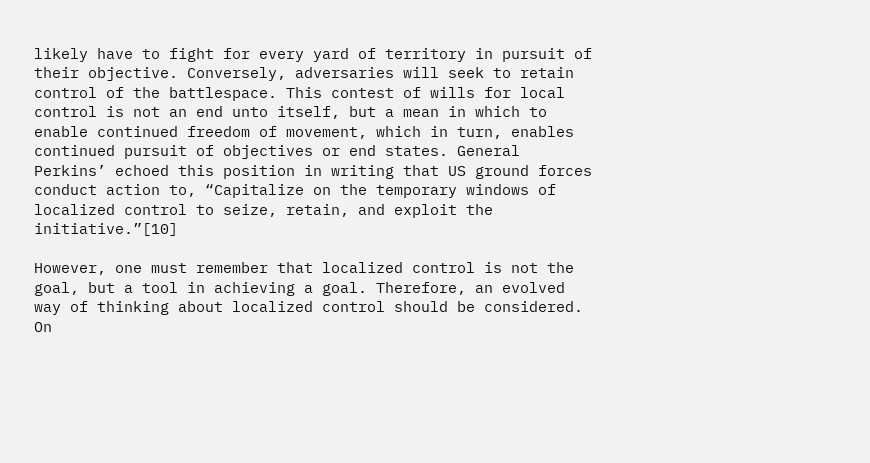likely have to fight for every yard of territory in pursuit of their objective. Conversely, adversaries will seek to retain control of the battlespace. This contest of wills for local control is not an end unto itself, but a mean in which to enable continued freedom of movement, which in turn, enables continued pursuit of objectives or end states. General Perkins’ echoed this position in writing that US ground forces conduct action to, “Capitalize on the temporary windows of localized control to seize, retain, and exploit the initiative.”[10]

However, one must remember that localized control is not the goal, but a tool in achieving a goal. Therefore, an evolved way of thinking about localized control should be considered. On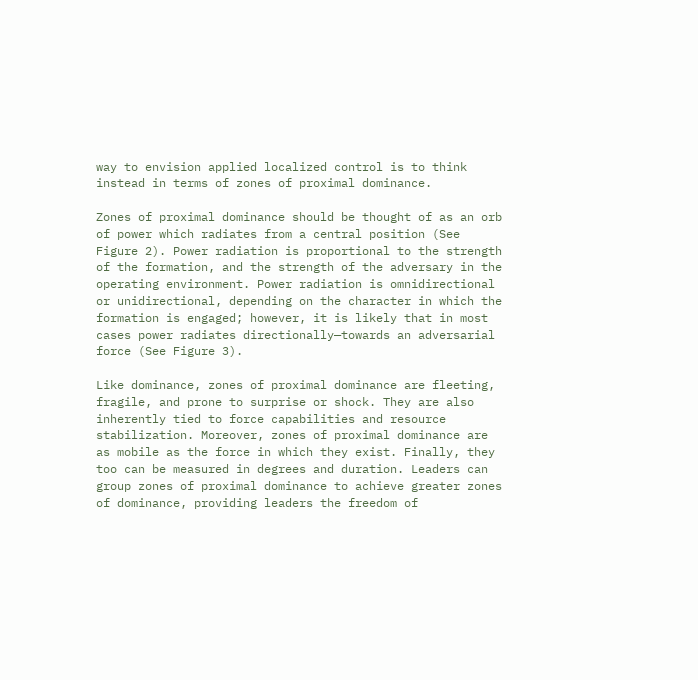way to envision applied localized control is to think instead in terms of zones of proximal dominance.

Zones of proximal dominance should be thought of as an orb of power which radiates from a central position (See Figure 2). Power radiation is proportional to the strength of the formation, and the strength of the adversary in the operating environment. Power radiation is omnidirectional or unidirectional, depending on the character in which the formation is engaged; however, it is likely that in most cases power radiates directionally—towards an adversarial force (See Figure 3).

Like dominance, zones of proximal dominance are fleeting, fragile, and prone to surprise or shock. They are also inherently tied to force capabilities and resource stabilization. Moreover, zones of proximal dominance are as mobile as the force in which they exist. Finally, they too can be measured in degrees and duration. Leaders can group zones of proximal dominance to achieve greater zones of dominance, providing leaders the freedom of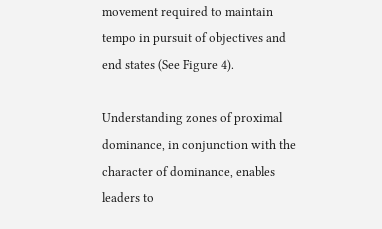movement required to maintain tempo in pursuit of objectives and end states (See Figure 4).

Understanding zones of proximal dominance, in conjunction with the character of dominance, enables leaders to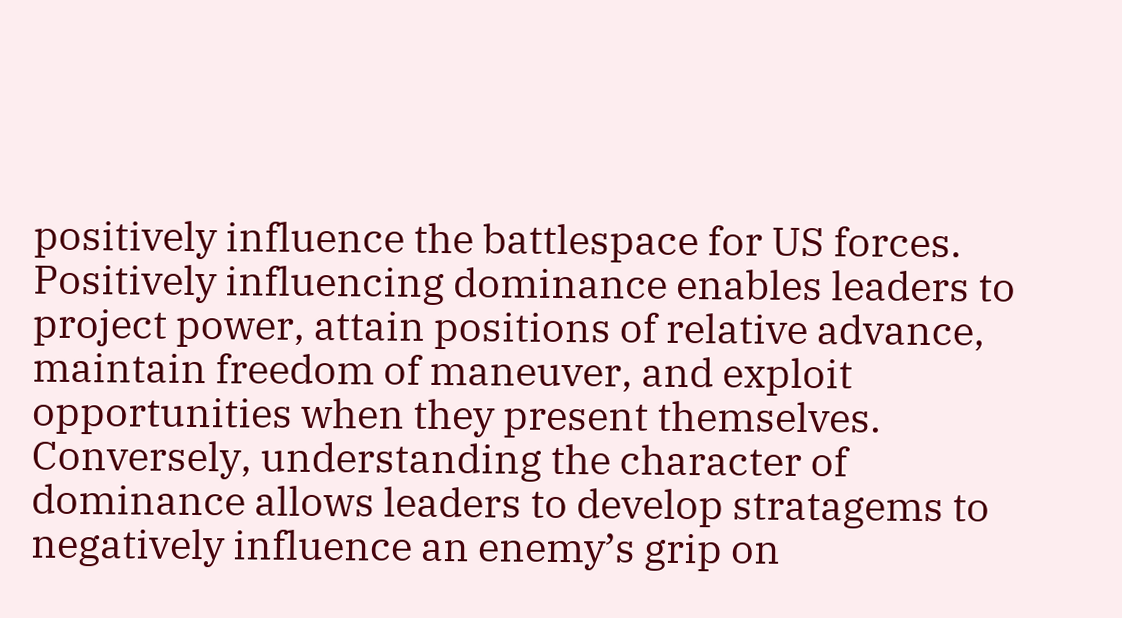positively influence the battlespace for US forces. Positively influencing dominance enables leaders to project power, attain positions of relative advance, maintain freedom of maneuver, and exploit opportunities when they present themselves. Conversely, understanding the character of dominance allows leaders to develop stratagems to negatively influence an enemy’s grip on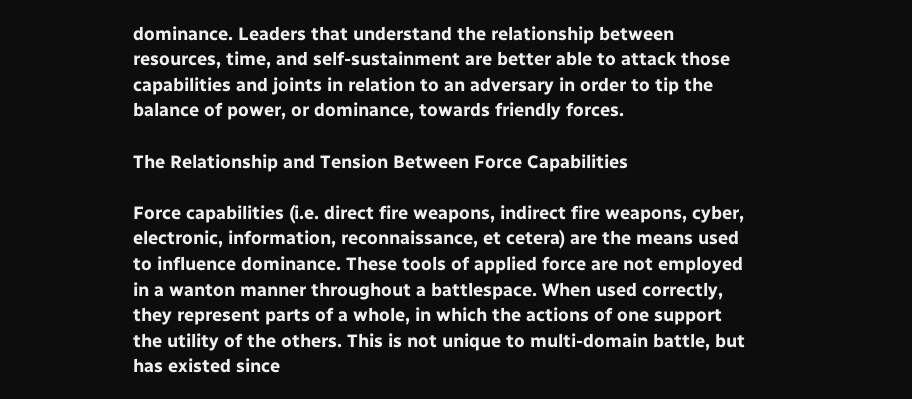dominance. Leaders that understand the relationship between resources, time, and self-sustainment are better able to attack those capabilities and joints in relation to an adversary in order to tip the balance of power, or dominance, towards friendly forces.

The Relationship and Tension Between Force Capabilities

Force capabilities (i.e. direct fire weapons, indirect fire weapons, cyber, electronic, information, reconnaissance, et cetera) are the means used to influence dominance. These tools of applied force are not employed in a wanton manner throughout a battlespace. When used correctly, they represent parts of a whole, in which the actions of one support the utility of the others. This is not unique to multi-domain battle, but has existed since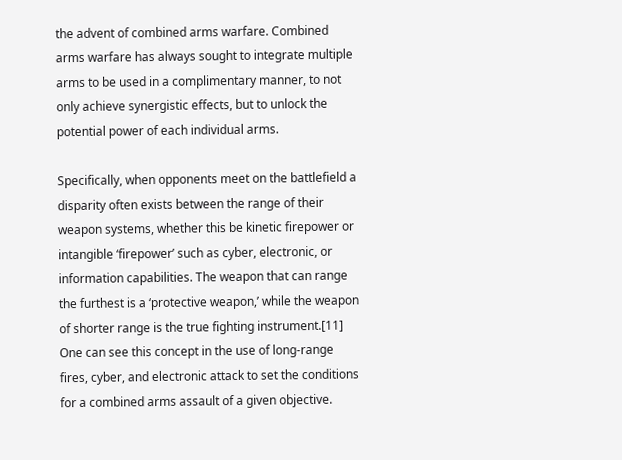the advent of combined arms warfare. Combined arms warfare has always sought to integrate multiple arms to be used in a complimentary manner, to not only achieve synergistic effects, but to unlock the potential power of each individual arms.

Specifically, when opponents meet on the battlefield a disparity often exists between the range of their weapon systems, whether this be kinetic firepower or intangible ‘firepower’ such as cyber, electronic, or information capabilities. The weapon that can range the furthest is a ‘protective weapon,’ while the weapon of shorter range is the true fighting instrument.[11] One can see this concept in the use of long-range fires, cyber, and electronic attack to set the conditions for a combined arms assault of a given objective.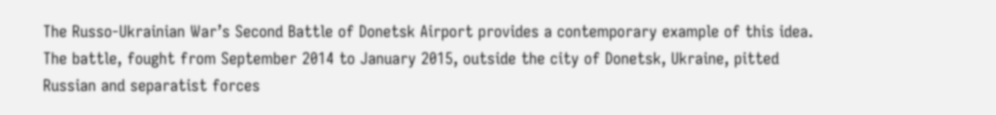The Russo-Ukrainian War’s Second Battle of Donetsk Airport provides a contemporary example of this idea. The battle, fought from September 2014 to January 2015, outside the city of Donetsk, Ukraine, pitted Russian and separatist forces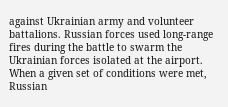against Ukrainian army and volunteer battalions. Russian forces used long-range fires during the battle to swarm the Ukrainian forces isolated at the airport. When a given set of conditions were met, Russian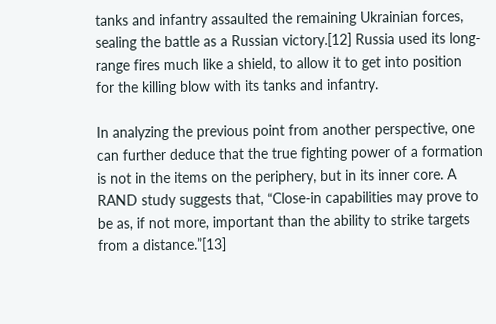tanks and infantry assaulted the remaining Ukrainian forces, sealing the battle as a Russian victory.[12] Russia used its long-range fires much like a shield, to allow it to get into position for the killing blow with its tanks and infantry.

In analyzing the previous point from another perspective, one can further deduce that the true fighting power of a formation is not in the items on the periphery, but in its inner core. A RAND study suggests that, “Close-in capabilities may prove to be as, if not more, important than the ability to strike targets from a distance.”[13]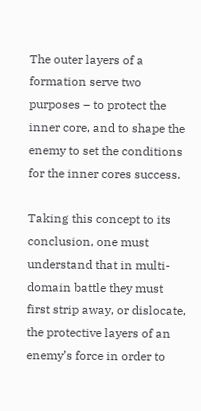The outer layers of a formation serve two purposes – to protect the inner core, and to shape the enemy to set the conditions for the inner cores success.

Taking this concept to its conclusion, one must understand that in multi-domain battle they must first strip away, or dislocate, the protective layers of an enemy’s force in order to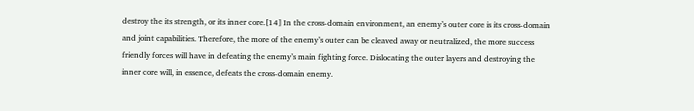destroy the its strength, or its inner core.[14] In the cross-domain environment, an enemy’s outer core is its cross-domain and joint capabilities. Therefore, the more of the enemy’s outer can be cleaved away or neutralized, the more success friendly forces will have in defeating the enemy’s main fighting force. Dislocating the outer layers and destroying the inner core will, in essence, defeats the cross-domain enemy.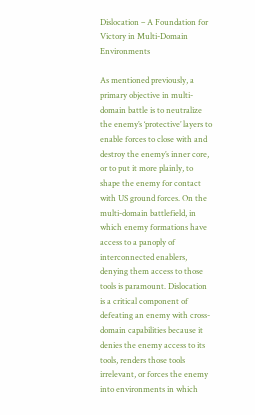Dislocation – A Foundation for Victory in Multi-Domain Environments

As mentioned previously, a primary objective in multi-domain battle is to neutralize the enemy’s ‘protective’ layers to enable forces to close with and destroy the enemy’s inner core, or to put it more plainly, to shape the enemy for contact with US ground forces. On the multi-domain battlefield, in which enemy formations have access to a panoply of interconnected enablers, denying them access to those tools is paramount. Dislocation is a critical component of defeating an enemy with cross-domain capabilities because it denies the enemy access to its tools, renders those tools irrelevant, or forces the enemy into environments in which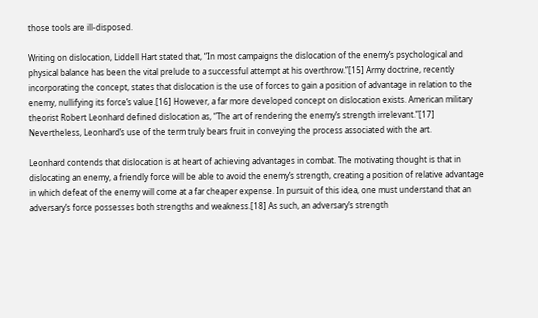those tools are ill-disposed.

Writing on dislocation, Liddell Hart stated that, “In most campaigns the dislocation of the enemy’s psychological and physical balance has been the vital prelude to a successful attempt at his overthrow.”[15] Army doctrine, recently incorporating the concept, states that dislocation is the use of forces to gain a position of advantage in relation to the enemy, nullifying its force’s value.[16] However, a far more developed concept on dislocation exists. American military theorist Robert Leonhard defined dislocation as, “The art of rendering the enemy’s strength irrelevant.”[17] Nevertheless, Leonhard’s use of the term truly bears fruit in conveying the process associated with the art.

Leonhard contends that dislocation is at heart of achieving advantages in combat. The motivating thought is that in dislocating an enemy, a friendly force will be able to avoid the enemy’s strength, creating a position of relative advantage in which defeat of the enemy will come at a far cheaper expense. In pursuit of this idea, one must understand that an adversary’s force possesses both strengths and weakness.[18] As such, an adversary’s strength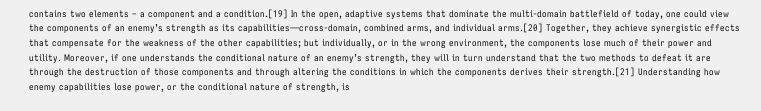contains two elements – a component and a condition.[19] In the open, adaptive systems that dominate the multi-domain battlefield of today, one could view the components of an enemy’s strength as its capabilities—cross-domain, combined arms, and individual arms.[20] Together, they achieve synergistic effects that compensate for the weakness of the other capabilities; but individually, or in the wrong environment, the components lose much of their power and utility. Moreover, if one understands the conditional nature of an enemy’s strength, they will in turn understand that the two methods to defeat it are through the destruction of those components and through altering the conditions in which the components derives their strength.[21] Understanding how enemy capabilities lose power, or the conditional nature of strength, is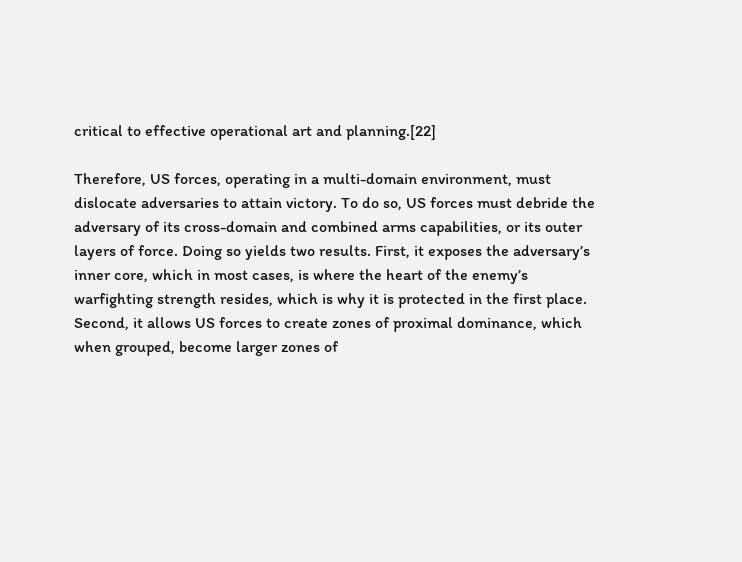critical to effective operational art and planning.[22]

Therefore, US forces, operating in a multi-domain environment, must dislocate adversaries to attain victory. To do so, US forces must debride the adversary of its cross-domain and combined arms capabilities, or its outer layers of force. Doing so yields two results. First, it exposes the adversary’s inner core, which in most cases, is where the heart of the enemy’s warfighting strength resides, which is why it is protected in the first place. Second, it allows US forces to create zones of proximal dominance, which when grouped, become larger zones of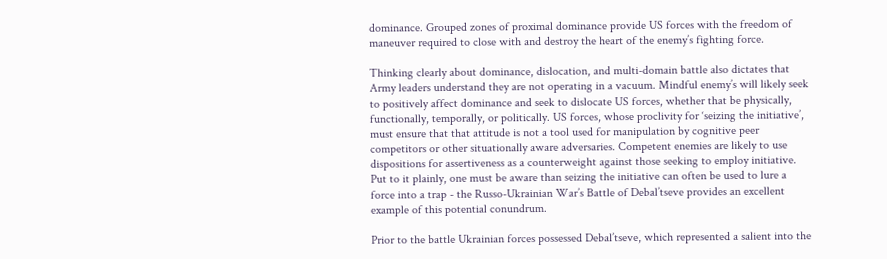dominance. Grouped zones of proximal dominance provide US forces with the freedom of maneuver required to close with and destroy the heart of the enemy’s fighting force.

Thinking clearly about dominance, dislocation, and multi-domain battle also dictates that Army leaders understand they are not operating in a vacuum. Mindful enemy’s will likely seek to positively affect dominance and seek to dislocate US forces, whether that be physically, functionally, temporally, or politically. US forces, whose proclivity for ‘seizing the initiative’, must ensure that that attitude is not a tool used for manipulation by cognitive peer competitors or other situationally aware adversaries. Competent enemies are likely to use dispositions for assertiveness as a counterweight against those seeking to employ initiative. Put to it plainly, one must be aware than seizing the initiative can often be used to lure a force into a trap - the Russo-Ukrainian War’s Battle of Debal’tseve provides an excellent example of this potential conundrum.

Prior to the battle Ukrainian forces possessed Debal’tseve, which represented a salient into the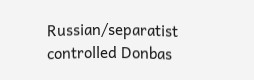Russian/separatist controlled Donbas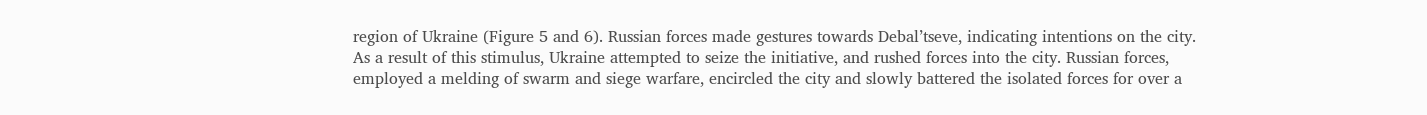region of Ukraine (Figure 5 and 6). Russian forces made gestures towards Debal’tseve, indicating intentions on the city. As a result of this stimulus, Ukraine attempted to seize the initiative, and rushed forces into the city. Russian forces, employed a melding of swarm and siege warfare, encircled the city and slowly battered the isolated forces for over a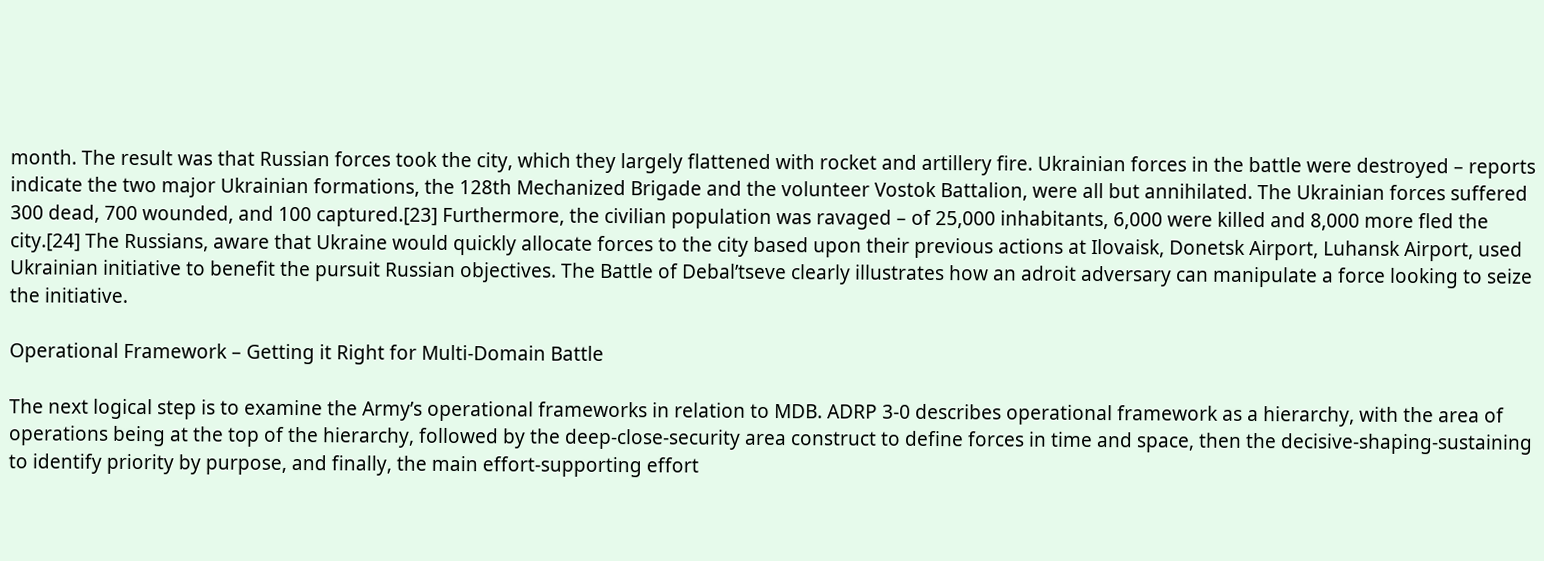month. The result was that Russian forces took the city, which they largely flattened with rocket and artillery fire. Ukrainian forces in the battle were destroyed – reports indicate the two major Ukrainian formations, the 128th Mechanized Brigade and the volunteer Vostok Battalion, were all but annihilated. The Ukrainian forces suffered 300 dead, 700 wounded, and 100 captured.[23] Furthermore, the civilian population was ravaged – of 25,000 inhabitants, 6,000 were killed and 8,000 more fled the city.[24] The Russians, aware that Ukraine would quickly allocate forces to the city based upon their previous actions at Ilovaisk, Donetsk Airport, Luhansk Airport, used Ukrainian initiative to benefit the pursuit Russian objectives. The Battle of Debal’tseve clearly illustrates how an adroit adversary can manipulate a force looking to seize the initiative.

Operational Framework – Getting it Right for Multi-Domain Battle

The next logical step is to examine the Army’s operational frameworks in relation to MDB. ADRP 3-0 describes operational framework as a hierarchy, with the area of operations being at the top of the hierarchy, followed by the deep-close-security area construct to define forces in time and space, then the decisive-shaping-sustaining to identify priority by purpose, and finally, the main effort-supporting effort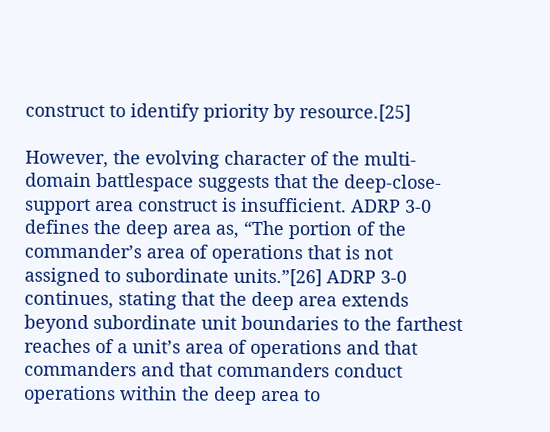construct to identify priority by resource.[25]

However, the evolving character of the multi-domain battlespace suggests that the deep-close-support area construct is insufficient. ADRP 3-0 defines the deep area as, “The portion of the commander’s area of operations that is not assigned to subordinate units.”[26] ADRP 3-0 continues, stating that the deep area extends beyond subordinate unit boundaries to the farthest reaches of a unit’s area of operations and that commanders and that commanders conduct operations within the deep area to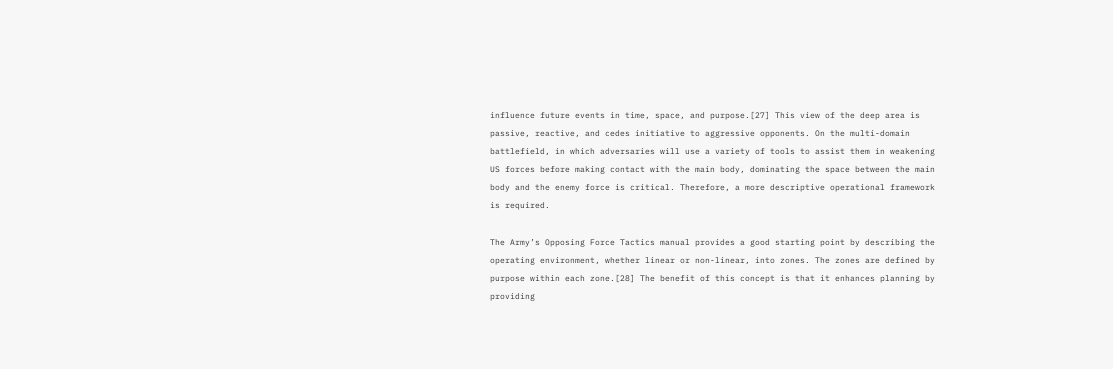influence future events in time, space, and purpose.[27] This view of the deep area is passive, reactive, and cedes initiative to aggressive opponents. On the multi-domain battlefield, in which adversaries will use a variety of tools to assist them in weakening US forces before making contact with the main body, dominating the space between the main body and the enemy force is critical. Therefore, a more descriptive operational framework is required.

The Army’s Opposing Force Tactics manual provides a good starting point by describing the operating environment, whether linear or non-linear, into zones. The zones are defined by purpose within each zone.[28] The benefit of this concept is that it enhances planning by providing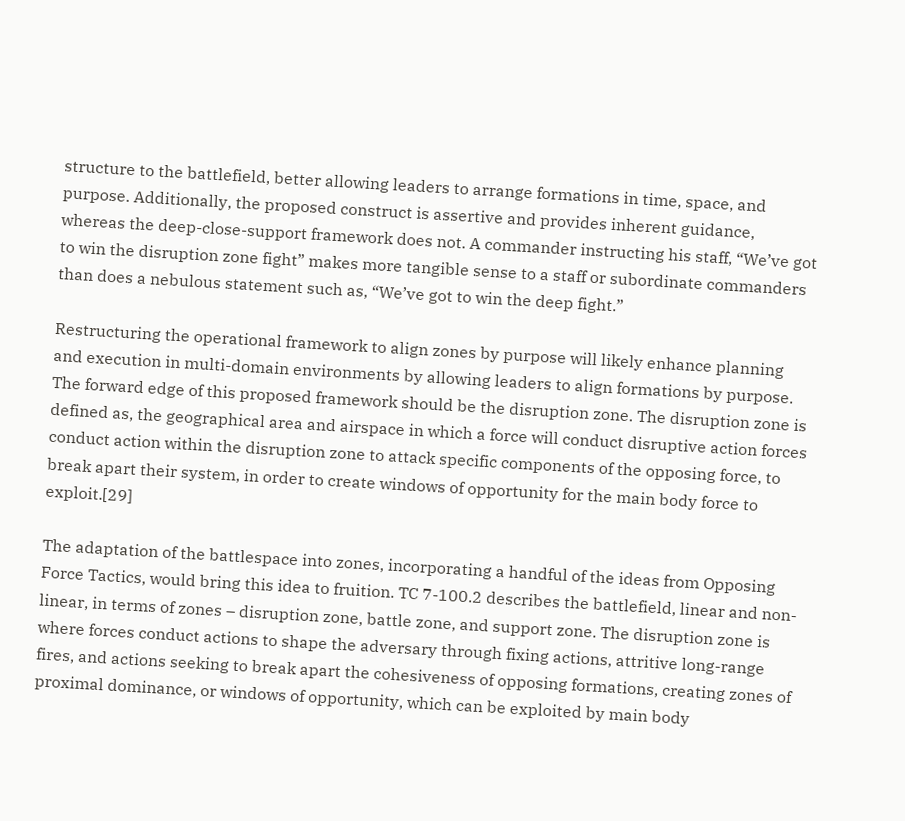structure to the battlefield, better allowing leaders to arrange formations in time, space, and purpose. Additionally, the proposed construct is assertive and provides inherent guidance, whereas the deep-close-support framework does not. A commander instructing his staff, “We’ve got to win the disruption zone fight” makes more tangible sense to a staff or subordinate commanders than does a nebulous statement such as, “We’ve got to win the deep fight.”

Restructuring the operational framework to align zones by purpose will likely enhance planning and execution in multi-domain environments by allowing leaders to align formations by purpose. The forward edge of this proposed framework should be the disruption zone. The disruption zone is defined as, the geographical area and airspace in which a force will conduct disruptive action forces conduct action within the disruption zone to attack specific components of the opposing force, to break apart their system, in order to create windows of opportunity for the main body force to exploit.[29]

The adaptation of the battlespace into zones, incorporating a handful of the ideas from Opposing Force Tactics, would bring this idea to fruition. TC 7-100.2 describes the battlefield, linear and non-linear, in terms of zones – disruption zone, battle zone, and support zone. The disruption zone is where forces conduct actions to shape the adversary through fixing actions, attritive long-range fires, and actions seeking to break apart the cohesiveness of opposing formations, creating zones of proximal dominance, or windows of opportunity, which can be exploited by main body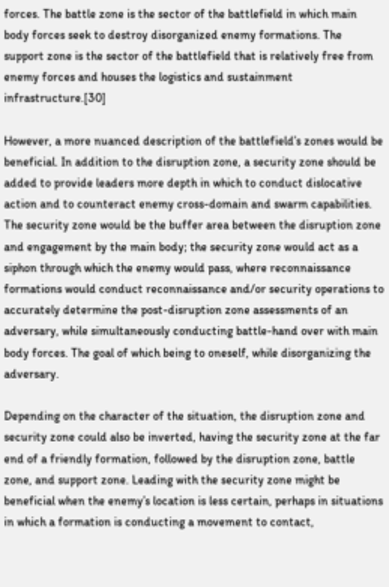forces. The battle zone is the sector of the battlefield in which main body forces seek to destroy disorganized enemy formations. The support zone is the sector of the battlefield that is relatively free from enemy forces and houses the logistics and sustainment infrastructure.[30]

However, a more nuanced description of the battlefield’s zones would be beneficial. In addition to the disruption zone, a security zone should be added to provide leaders more depth in which to conduct dislocative action and to counteract enemy cross-domain and swarm capabilities. The security zone would be the buffer area between the disruption zone and engagement by the main body; the security zone would act as a siphon through which the enemy would pass, where reconnaissance formations would conduct reconnaissance and/or security operations to accurately determine the post-disruption zone assessments of an adversary, while simultaneously conducting battle-hand over with main body forces. The goal of which being to oneself, while disorganizing the adversary.

Depending on the character of the situation, the disruption zone and security zone could also be inverted, having the security zone at the far end of a friendly formation, followed by the disruption zone, battle zone, and support zone. Leading with the security zone might be beneficial when the enemy’s location is less certain, perhaps in situations in which a formation is conducting a movement to contact,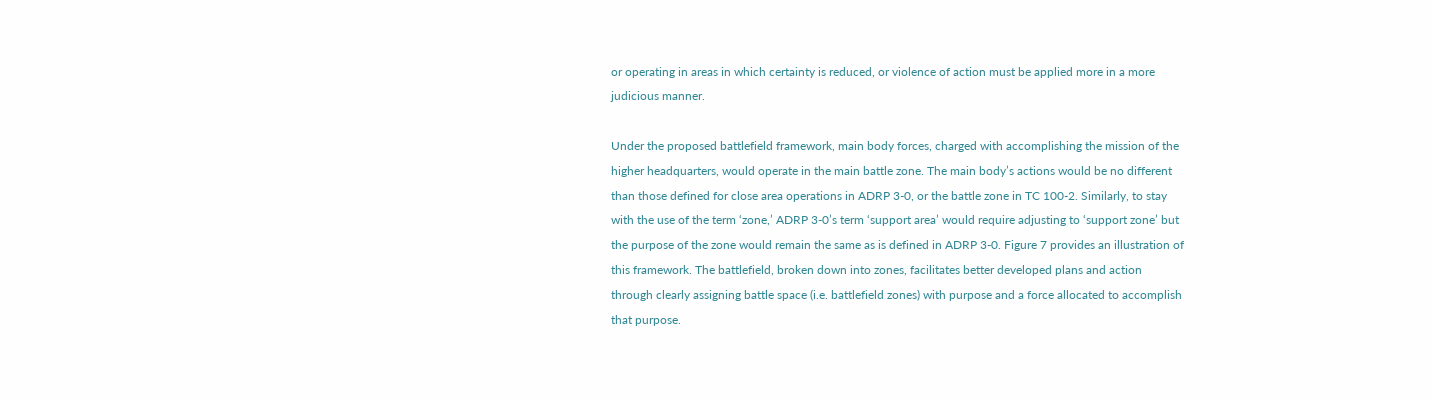or operating in areas in which certainty is reduced, or violence of action must be applied more in a more judicious manner.

Under the proposed battlefield framework, main body forces, charged with accomplishing the mission of the higher headquarters, would operate in the main battle zone. The main body’s actions would be no different than those defined for close area operations in ADRP 3-0, or the battle zone in TC 100-2. Similarly, to stay with the use of the term ‘zone,’ ADRP 3-0’s term ‘support area’ would require adjusting to ‘support zone’ but the purpose of the zone would remain the same as is defined in ADRP 3-0. Figure 7 provides an illustration of this framework. The battlefield, broken down into zones, facilitates better developed plans and action through clearly assigning battle space (i.e. battlefield zones) with purpose and a force allocated to accomplish that purpose.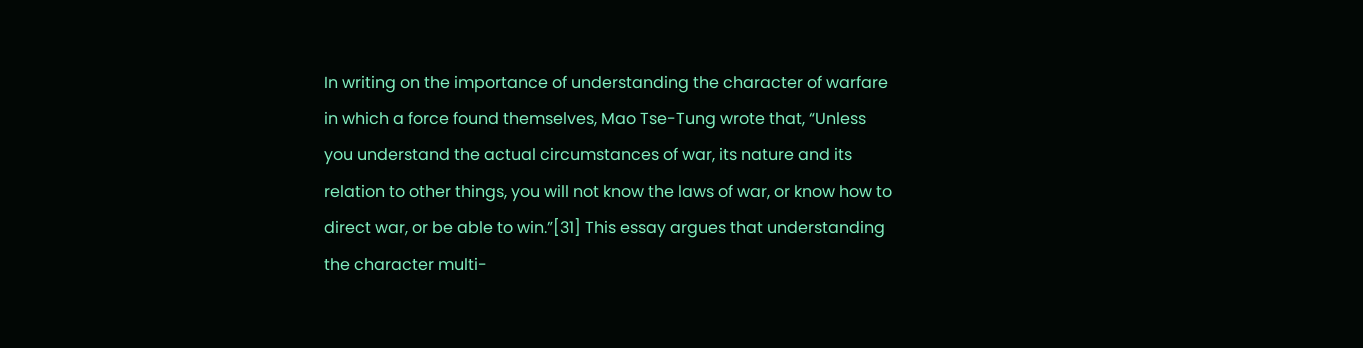In writing on the importance of understanding the character of warfare in which a force found themselves, Mao Tse-Tung wrote that, “Unless you understand the actual circumstances of war, its nature and its relation to other things, you will not know the laws of war, or know how to direct war, or be able to win.”[31] This essay argues that understanding the character multi-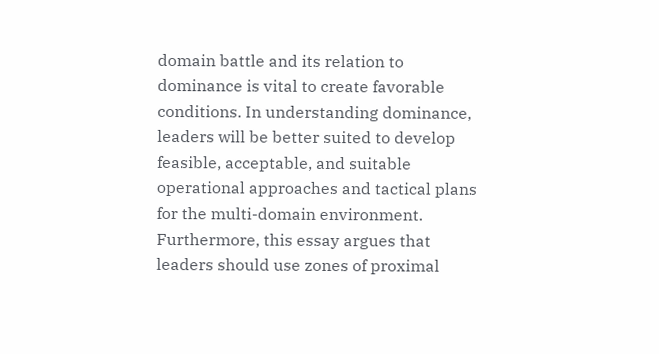domain battle and its relation to dominance is vital to create favorable conditions. In understanding dominance, leaders will be better suited to develop feasible, acceptable, and suitable operational approaches and tactical plans for the multi-domain environment. Furthermore, this essay argues that leaders should use zones of proximal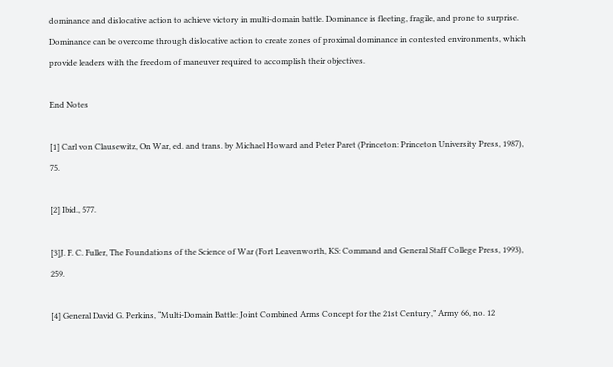dominance and dislocative action to achieve victory in multi-domain battle. Dominance is fleeting, fragile, and prone to surprise. Dominance can be overcome through dislocative action to create zones of proximal dominance in contested environments, which provide leaders with the freedom of maneuver required to accomplish their objectives.

End Notes

[1] Carl von Clausewitz, On War, ed. and trans. by Michael Howard and Peter Paret (Princeton: Princeton University Press, 1987), 75.

[2] Ibid., 577.

[3]J. F. C. Fuller, The Foundations of the Science of War (Fort Leavenworth, KS: Command and General Staff College Press, 1993), 259.

[4] General David G. Perkins, “Multi-Domain Battle: Joint Combined Arms Concept for the 21st Century,” Army 66, no. 12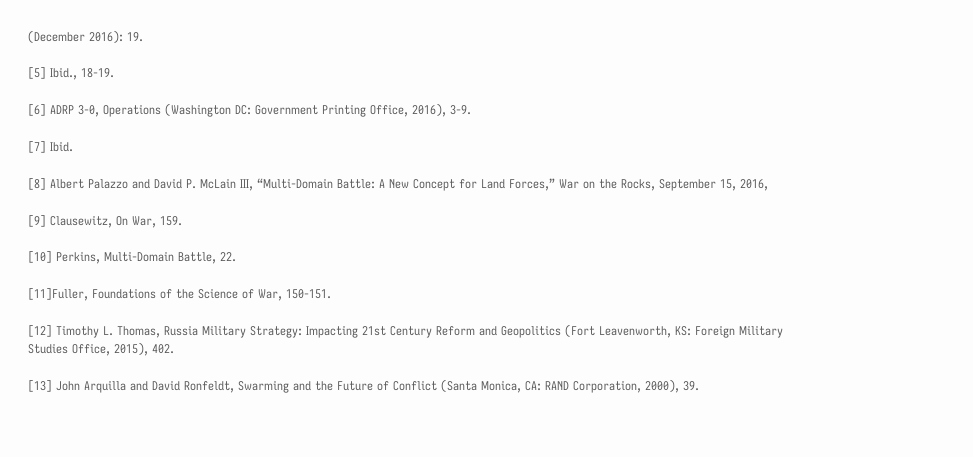(December 2016): 19.

[5] Ibid., 18-19.

[6] ADRP 3-0, Operations (Washington DC: Government Printing Office, 2016), 3-9.

[7] Ibid.

[8] Albert Palazzo and David P. McLain III, “Multi-Domain Battle: A New Concept for Land Forces,” War on the Rocks, September 15, 2016,

[9] Clausewitz, On War, 159.

[10] Perkins, Multi-Domain Battle, 22.

[11]Fuller, Foundations of the Science of War, 150-151.

[12] Timothy L. Thomas, Russia Military Strategy: Impacting 21st Century Reform and Geopolitics (Fort Leavenworth, KS: Foreign Military Studies Office, 2015), 402.

[13] John Arquilla and David Ronfeldt, Swarming and the Future of Conflict (Santa Monica, CA: RAND Corporation, 2000), 39.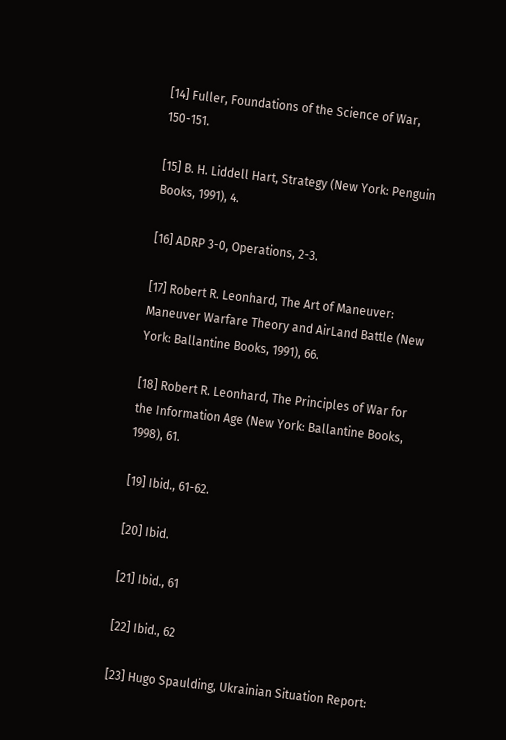[14] Fuller, Foundations of the Science of War, 150-151.

[15] B. H. Liddell Hart, Strategy (New York: Penguin Books, 1991), 4.

[16] ADRP 3-0, Operations, 2-3.

[17] Robert R. Leonhard, The Art of Maneuver: Maneuver Warfare Theory and AirLand Battle (New York: Ballantine Books, 1991), 66.

[18] Robert R. Leonhard, The Principles of War for the Information Age (New York: Ballantine Books, 1998), 61.

[19] Ibid., 61-62.

[20] Ibid.

[21] Ibid., 61

[22] Ibid., 62

[23] Hugo Spaulding, Ukrainian Situation Report: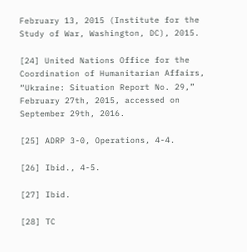February 13, 2015 (Institute for the Study of War, Washington, DC), 2015.

[24] United Nations Office for the Coordination of Humanitarian Affairs, “Ukraine: Situation Report No. 29,” February 27th, 2015, accessed on September 29th, 2016.

[25] ADRP 3-0, Operations, 4-4.

[26] Ibid., 4-5.

[27] Ibid.

[28] TC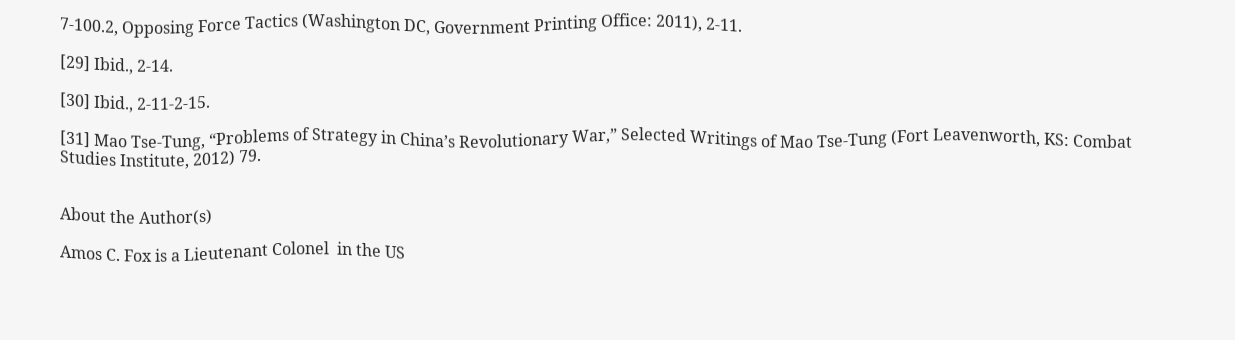7-100.2, Opposing Force Tactics (Washington DC, Government Printing Office: 2011), 2-11.

[29] Ibid., 2-14.

[30] Ibid., 2-11-2-15.

[31] Mao Tse-Tung, “Problems of Strategy in China’s Revolutionary War,” Selected Writings of Mao Tse-Tung (Fort Leavenworth, KS: Combat Studies Institute, 2012) 79.


About the Author(s)

Amos C. Fox is a Lieutenant Colonel  in the US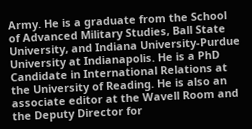Army. He is a graduate from the School of Advanced Military Studies, Ball State University, and Indiana University-Purdue University at Indianapolis. He is a PhD Candidate in International Relations at the University of Reading. He is also an associate editor at the Wavell Room and the Deputy Director for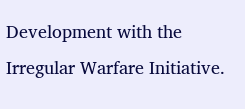Development with the Irregular Warfare Initiative.